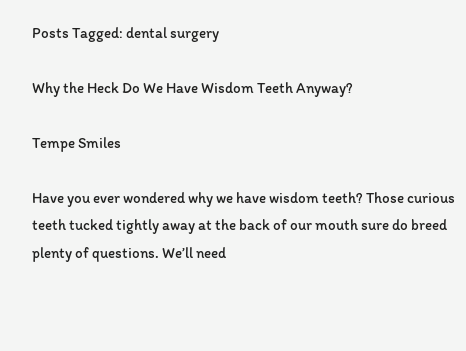Posts Tagged: dental surgery

Why the Heck Do We Have Wisdom Teeth Anyway?

Tempe Smiles

Have you ever wondered why we have wisdom teeth? Those curious teeth tucked tightly away at the back of our mouth sure do breed plenty of questions. We’ll need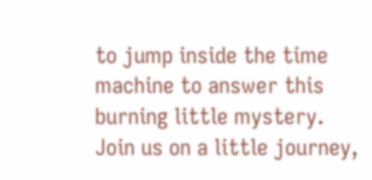to jump inside the time machine to answer this burning little mystery. Join us on a little journey,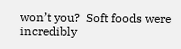won’t you?  Soft foods were incredibly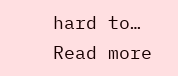hard to… Read more